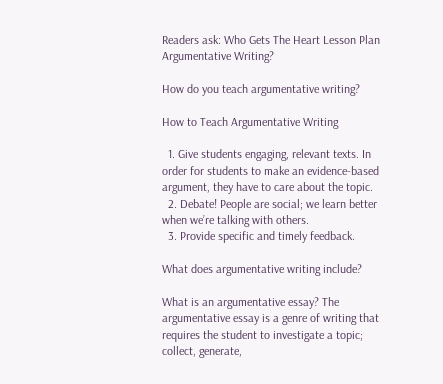Readers ask: Who Gets The Heart Lesson Plan Argumentative Writing?

How do you teach argumentative writing?

How to Teach Argumentative Writing

  1. Give students engaging, relevant texts. In order for students to make an evidence-based argument, they have to care about the topic.
  2. Debate! People are social; we learn better when we’re talking with others.
  3. Provide specific and timely feedback.

What does argumentative writing include?

What is an argumentative essay? The argumentative essay is a genre of writing that requires the student to investigate a topic; collect, generate,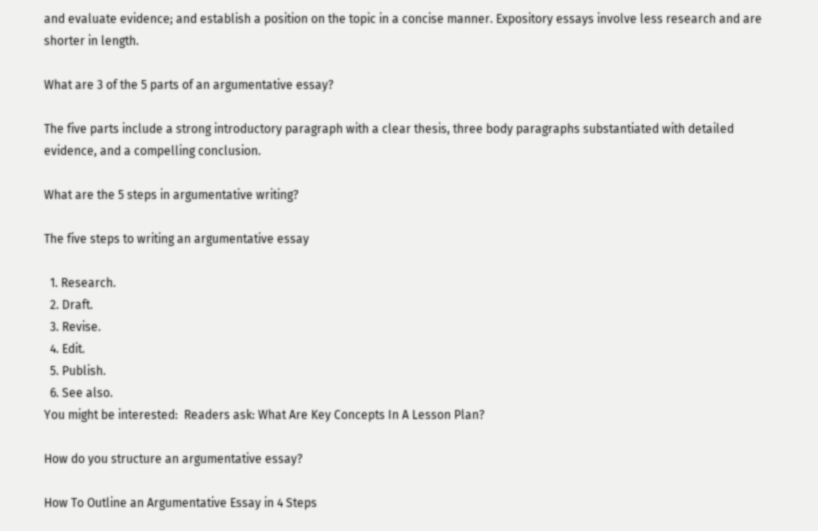and evaluate evidence; and establish a position on the topic in a concise manner. Expository essays involve less research and are shorter in length.

What are 3 of the 5 parts of an argumentative essay?

The five parts include a strong introductory paragraph with a clear thesis, three body paragraphs substantiated with detailed evidence, and a compelling conclusion.

What are the 5 steps in argumentative writing?

The five steps to writing an argumentative essay

  1. Research.
  2. Draft.
  3. Revise.
  4. Edit.
  5. Publish.
  6. See also.
You might be interested:  Readers ask: What Are Key Concepts In A Lesson Plan?

How do you structure an argumentative essay?

How To Outline an Argumentative Essay in 4 Steps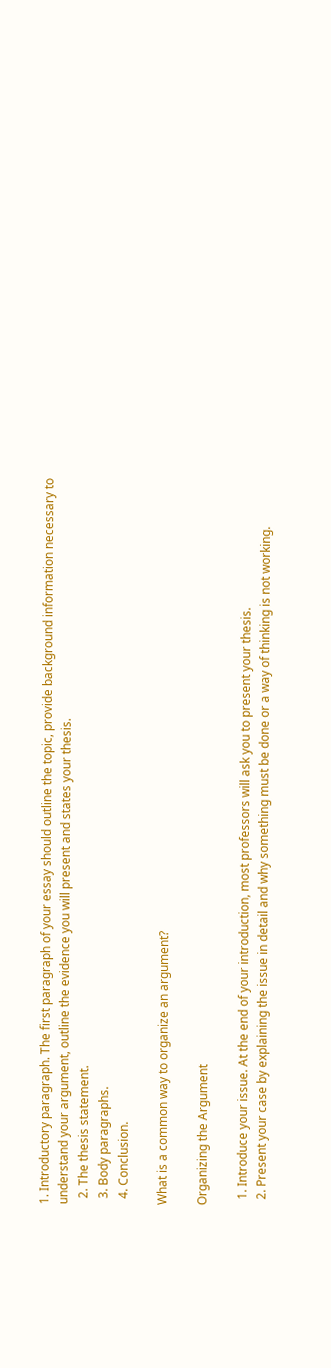1. Introductory paragraph. The first paragraph of your essay should outline the topic, provide background information necessary to understand your argument, outline the evidence you will present and states your thesis.
  2. The thesis statement.
  3. Body paragraphs.
  4. Conclusion.

What is a common way to organize an argument?

Organizing the Argument

  1. Introduce your issue. At the end of your introduction, most professors will ask you to present your thesis.
  2. Present your case by explaining the issue in detail and why something must be done or a way of thinking is not working.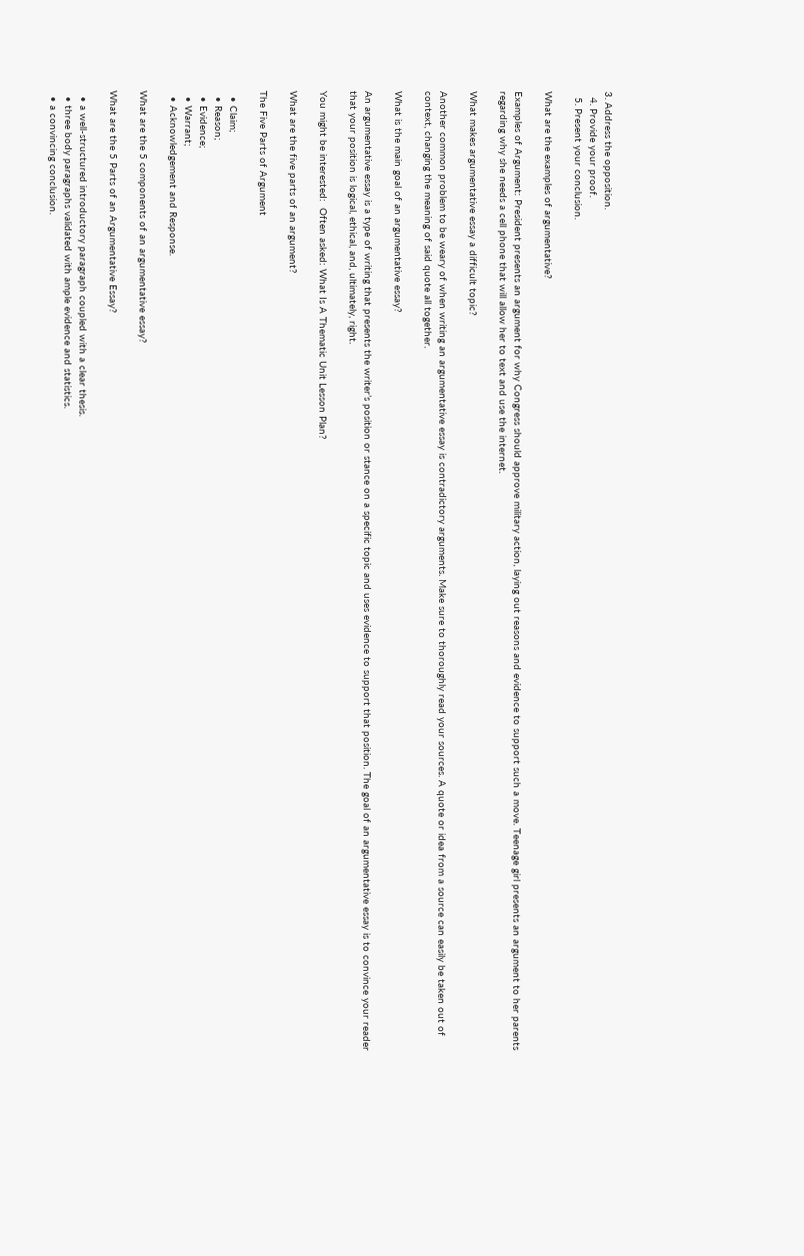3. Address the opposition.
  4. Provide your proof.
  5. Present your conclusion.

What are the examples of argumentative?

Examples of Argument: President presents an argument for why Congress should approve military action, laying out reasons and evidence to support such a move. Teenage girl presents an argument to her parents regarding why she needs a cell phone that will allow her to text and use the internet.

What makes argumentative essay a difficult topic?

Another common problem to be weary of when writing an argumentative essay is contradictory arguments. Make sure to thoroughly read your sources. A quote or idea from a source can easily be taken out of context, changing the meaning of said quote all together.

What is the main goal of an argumentative essay?

An argumentative essay is a type of writing that presents the writer’s position or stance on a specific topic and uses evidence to support that position. The goal of an argumentative essay is to convince your reader that your position is logical, ethical, and, ultimately, right.

You might be interested:  Often asked: What Is A Thematic Unit Lesson Plan?

What are the five parts of an argument?

The Five Parts of Argument

  • Claim;
  • Reason;
  • Evidence;
  • Warrant;
  • Acknowledgement and Response.

What are the 5 components of an argumentative essay?

What are the 5 Parts of an Argumentative Essay?

  • a well-structured introductory paragraph coupled with a clear thesis.
  • three body paragraphs validated with ample evidence and statistics.
  • a convincing conclusion.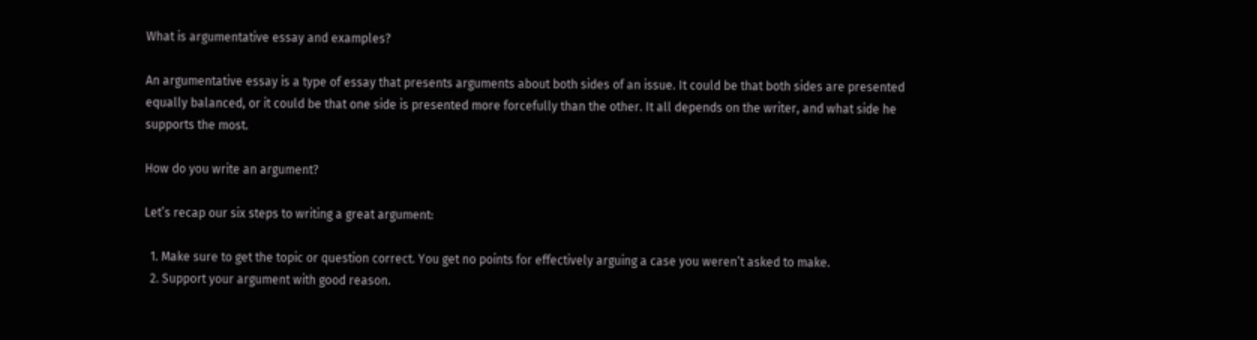What is argumentative essay and examples?

An argumentative essay is a type of essay that presents arguments about both sides of an issue. It could be that both sides are presented equally balanced, or it could be that one side is presented more forcefully than the other. It all depends on the writer, and what side he supports the most.

How do you write an argument?

Let’s recap our six steps to writing a great argument:

  1. Make sure to get the topic or question correct. You get no points for effectively arguing a case you weren’t asked to make.
  2. Support your argument with good reason.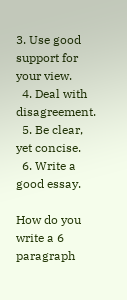3. Use good support for your view.
  4. Deal with disagreement.
  5. Be clear, yet concise.
  6. Write a good essay.

How do you write a 6 paragraph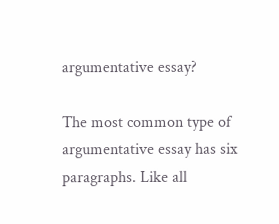argumentative essay?

The most common type of argumentative essay has six paragraphs. Like all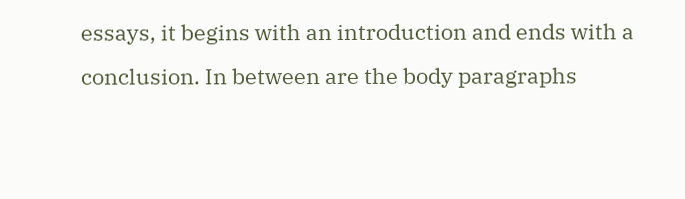essays, it begins with an introduction and ends with a conclusion. In between are the body paragraphs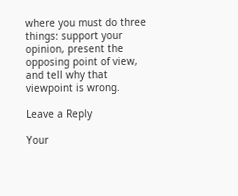where you must do three things: support your opinion, present the opposing point of view, and tell why that viewpoint is wrong.

Leave a Reply

Your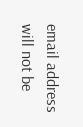email address will not be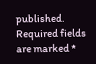published. Required fields are marked *